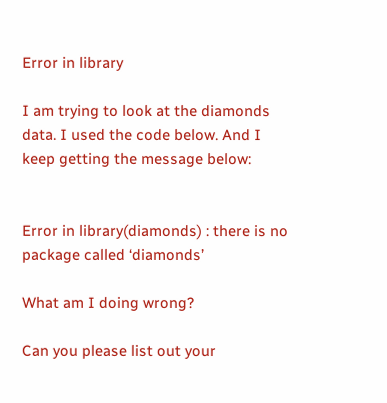Error in library

I am trying to look at the diamonds data. I used the code below. And I keep getting the message below:


Error in library(diamonds) : there is no package called ‘diamonds’

What am I doing wrong?

Can you please list out your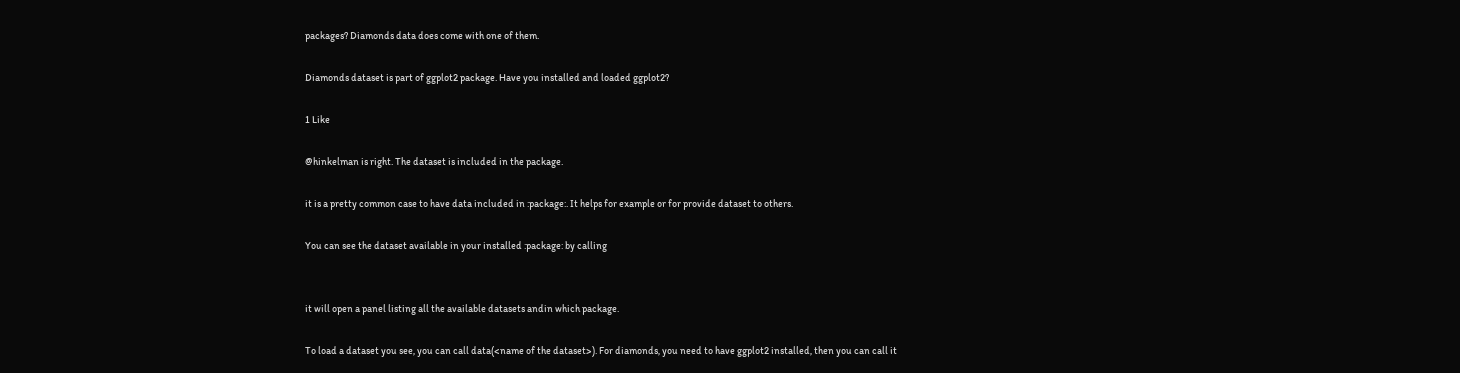packages? Diamonds data does come with one of them.

Diamonds dataset is part of ggplot2 package. Have you installed and loaded ggplot2?

1 Like

@hinkelman is right. The dataset is included in the package.

it is a pretty common case to have data included in :package:. It helps for example or for provide dataset to others.

You can see the dataset available in your installed :package: by calling


it will open a panel listing all the available datasets andin which package.

To load a dataset you see, you can call data(<name of the dataset>). For diamonds, you need to have ggplot2 installed, then you can call it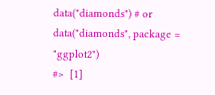data("diamonds") # or data("diamonds", package = "ggplot2")
#>  [1]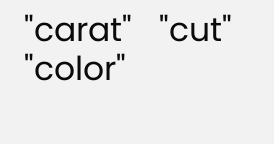"carat"   "cut"     "color"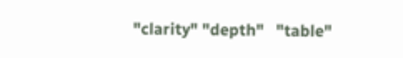"clarity" "depth"   "table"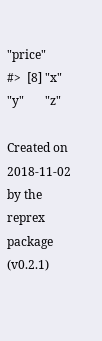"price"
#>  [8] "x"       "y"       "z"

Created on 2018-11-02 by the reprex package (v0.2.1)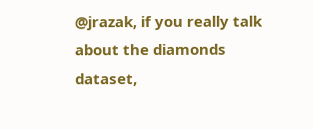@jrazak, if you really talk about the diamonds dataset,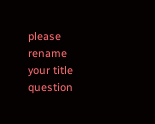please rename your title question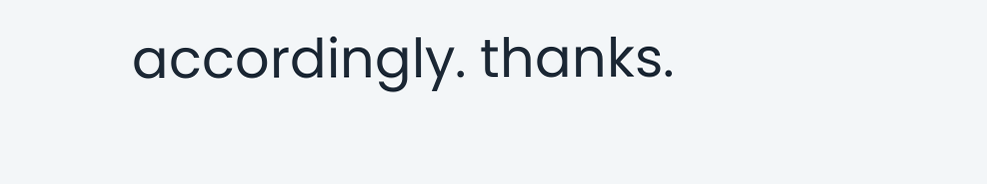accordingly. thanks.